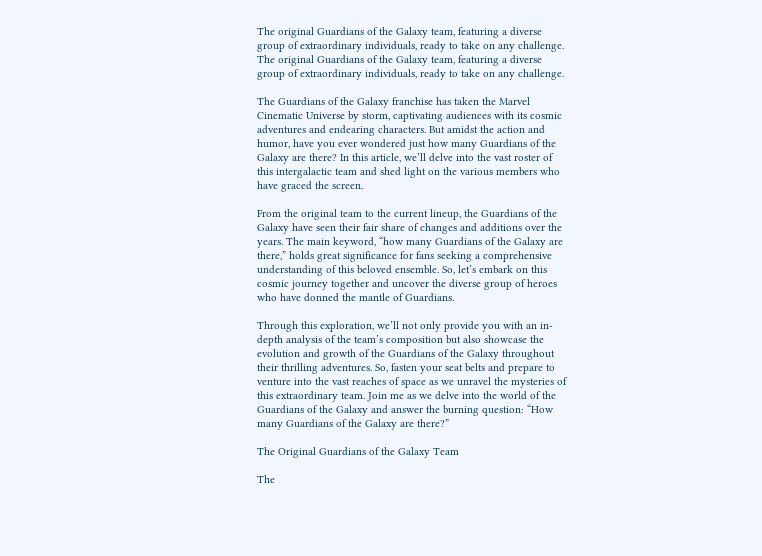The original Guardians of the Galaxy team, featuring a diverse group of extraordinary individuals, ready to take on any challenge.
The original Guardians of the Galaxy team, featuring a diverse group of extraordinary individuals, ready to take on any challenge.

The Guardians of the Galaxy franchise has taken the Marvel Cinematic Universe by storm, captivating audiences with its cosmic adventures and endearing characters. But amidst the action and humor, have you ever wondered just how many Guardians of the Galaxy are there? In this article, we’ll delve into the vast roster of this intergalactic team and shed light on the various members who have graced the screen.

From the original team to the current lineup, the Guardians of the Galaxy have seen their fair share of changes and additions over the years. The main keyword, “how many Guardians of the Galaxy are there,” holds great significance for fans seeking a comprehensive understanding of this beloved ensemble. So, let’s embark on this cosmic journey together and uncover the diverse group of heroes who have donned the mantle of Guardians.

Through this exploration, we’ll not only provide you with an in-depth analysis of the team’s composition but also showcase the evolution and growth of the Guardians of the Galaxy throughout their thrilling adventures. So, fasten your seat belts and prepare to venture into the vast reaches of space as we unravel the mysteries of this extraordinary team. Join me as we delve into the world of the Guardians of the Galaxy and answer the burning question: “How many Guardians of the Galaxy are there?”

The Original Guardians of the Galaxy Team

The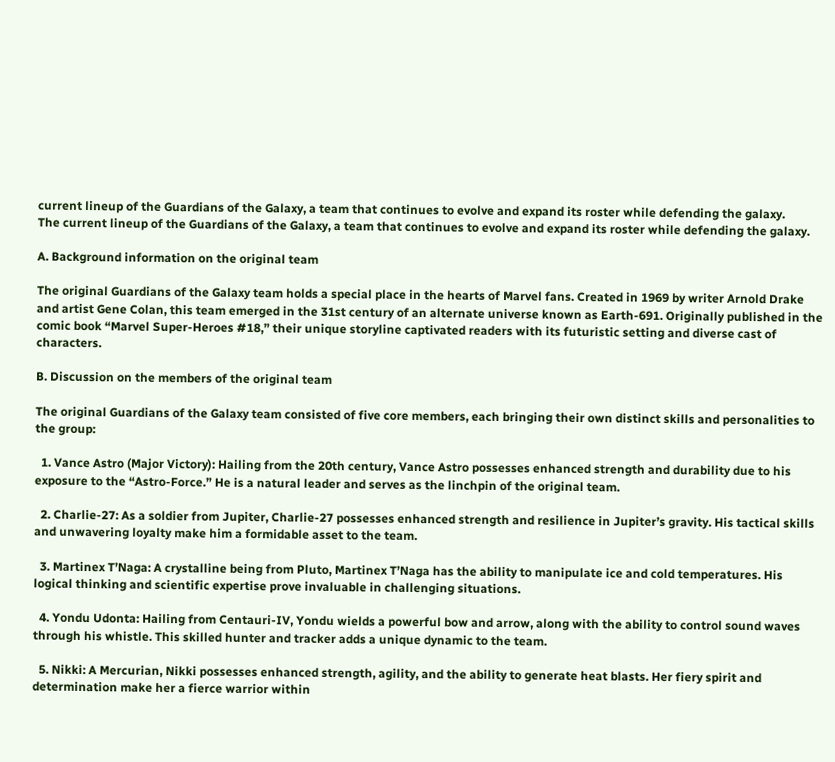current lineup of the Guardians of the Galaxy, a team that continues to evolve and expand its roster while defending the galaxy.
The current lineup of the Guardians of the Galaxy, a team that continues to evolve and expand its roster while defending the galaxy.

A. Background information on the original team

The original Guardians of the Galaxy team holds a special place in the hearts of Marvel fans. Created in 1969 by writer Arnold Drake and artist Gene Colan, this team emerged in the 31st century of an alternate universe known as Earth-691. Originally published in the comic book “Marvel Super-Heroes #18,” their unique storyline captivated readers with its futuristic setting and diverse cast of characters.

B. Discussion on the members of the original team

The original Guardians of the Galaxy team consisted of five core members, each bringing their own distinct skills and personalities to the group:

  1. Vance Astro (Major Victory): Hailing from the 20th century, Vance Astro possesses enhanced strength and durability due to his exposure to the “Astro-Force.” He is a natural leader and serves as the linchpin of the original team.

  2. Charlie-27: As a soldier from Jupiter, Charlie-27 possesses enhanced strength and resilience in Jupiter’s gravity. His tactical skills and unwavering loyalty make him a formidable asset to the team.

  3. Martinex T’Naga: A crystalline being from Pluto, Martinex T’Naga has the ability to manipulate ice and cold temperatures. His logical thinking and scientific expertise prove invaluable in challenging situations.

  4. Yondu Udonta: Hailing from Centauri-IV, Yondu wields a powerful bow and arrow, along with the ability to control sound waves through his whistle. This skilled hunter and tracker adds a unique dynamic to the team.

  5. Nikki: A Mercurian, Nikki possesses enhanced strength, agility, and the ability to generate heat blasts. Her fiery spirit and determination make her a fierce warrior within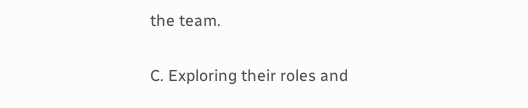the team.

C. Exploring their roles and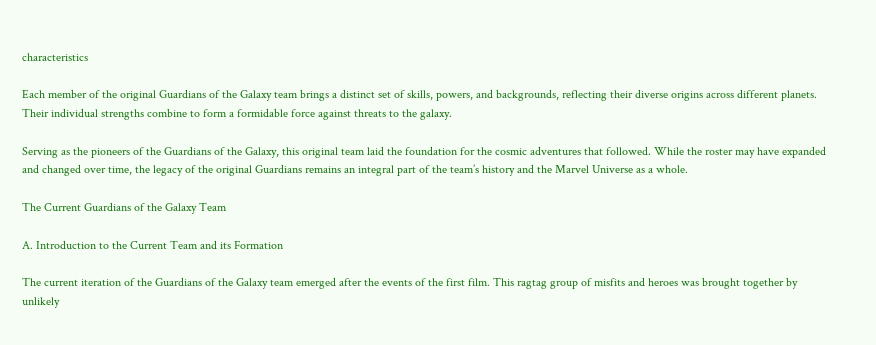characteristics

Each member of the original Guardians of the Galaxy team brings a distinct set of skills, powers, and backgrounds, reflecting their diverse origins across different planets. Their individual strengths combine to form a formidable force against threats to the galaxy.

Serving as the pioneers of the Guardians of the Galaxy, this original team laid the foundation for the cosmic adventures that followed. While the roster may have expanded and changed over time, the legacy of the original Guardians remains an integral part of the team’s history and the Marvel Universe as a whole.

The Current Guardians of the Galaxy Team

A. Introduction to the Current Team and its Formation

The current iteration of the Guardians of the Galaxy team emerged after the events of the first film. This ragtag group of misfits and heroes was brought together by unlikely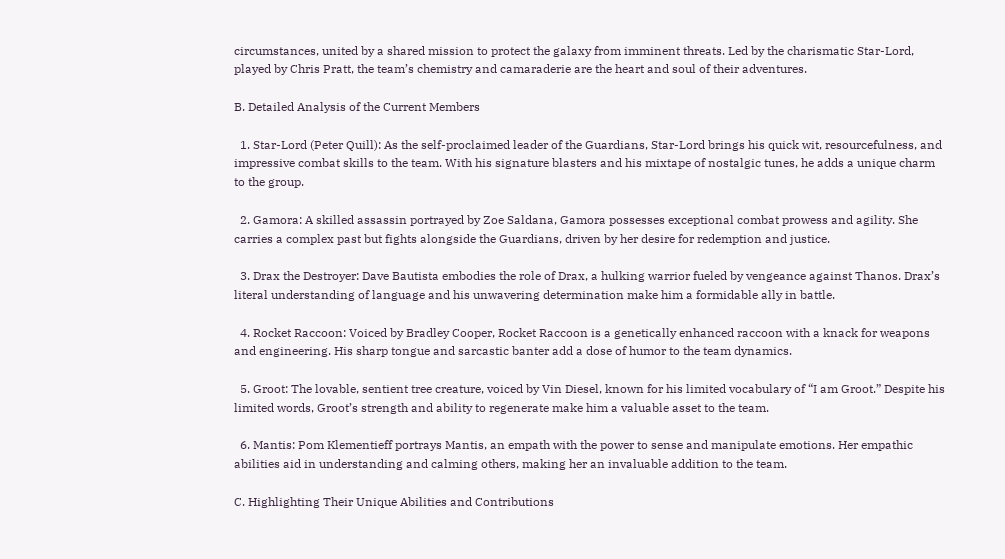circumstances, united by a shared mission to protect the galaxy from imminent threats. Led by the charismatic Star-Lord, played by Chris Pratt, the team’s chemistry and camaraderie are the heart and soul of their adventures.

B. Detailed Analysis of the Current Members

  1. Star-Lord (Peter Quill): As the self-proclaimed leader of the Guardians, Star-Lord brings his quick wit, resourcefulness, and impressive combat skills to the team. With his signature blasters and his mixtape of nostalgic tunes, he adds a unique charm to the group.

  2. Gamora: A skilled assassin portrayed by Zoe Saldana, Gamora possesses exceptional combat prowess and agility. She carries a complex past but fights alongside the Guardians, driven by her desire for redemption and justice.

  3. Drax the Destroyer: Dave Bautista embodies the role of Drax, a hulking warrior fueled by vengeance against Thanos. Drax’s literal understanding of language and his unwavering determination make him a formidable ally in battle.

  4. Rocket Raccoon: Voiced by Bradley Cooper, Rocket Raccoon is a genetically enhanced raccoon with a knack for weapons and engineering. His sharp tongue and sarcastic banter add a dose of humor to the team dynamics.

  5. Groot: The lovable, sentient tree creature, voiced by Vin Diesel, known for his limited vocabulary of “I am Groot.” Despite his limited words, Groot’s strength and ability to regenerate make him a valuable asset to the team.

  6. Mantis: Pom Klementieff portrays Mantis, an empath with the power to sense and manipulate emotions. Her empathic abilities aid in understanding and calming others, making her an invaluable addition to the team.

C. Highlighting Their Unique Abilities and Contributions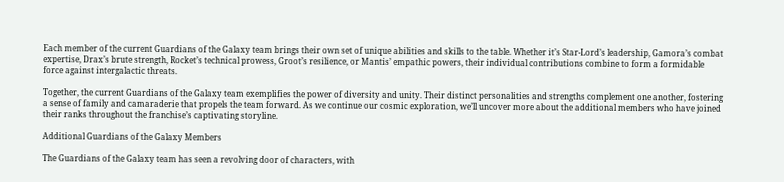Each member of the current Guardians of the Galaxy team brings their own set of unique abilities and skills to the table. Whether it’s Star-Lord’s leadership, Gamora’s combat expertise, Drax’s brute strength, Rocket’s technical prowess, Groot’s resilience, or Mantis’ empathic powers, their individual contributions combine to form a formidable force against intergalactic threats.

Together, the current Guardians of the Galaxy team exemplifies the power of diversity and unity. Their distinct personalities and strengths complement one another, fostering a sense of family and camaraderie that propels the team forward. As we continue our cosmic exploration, we’ll uncover more about the additional members who have joined their ranks throughout the franchise’s captivating storyline.

Additional Guardians of the Galaxy Members

The Guardians of the Galaxy team has seen a revolving door of characters, with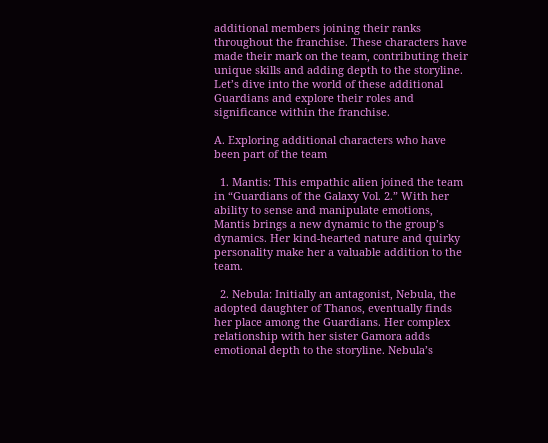additional members joining their ranks throughout the franchise. These characters have made their mark on the team, contributing their unique skills and adding depth to the storyline. Let’s dive into the world of these additional Guardians and explore their roles and significance within the franchise.

A. Exploring additional characters who have been part of the team

  1. Mantis: This empathic alien joined the team in “Guardians of the Galaxy Vol. 2.” With her ability to sense and manipulate emotions, Mantis brings a new dynamic to the group’s dynamics. Her kind-hearted nature and quirky personality make her a valuable addition to the team.

  2. Nebula: Initially an antagonist, Nebula, the adopted daughter of Thanos, eventually finds her place among the Guardians. Her complex relationship with her sister Gamora adds emotional depth to the storyline. Nebula’s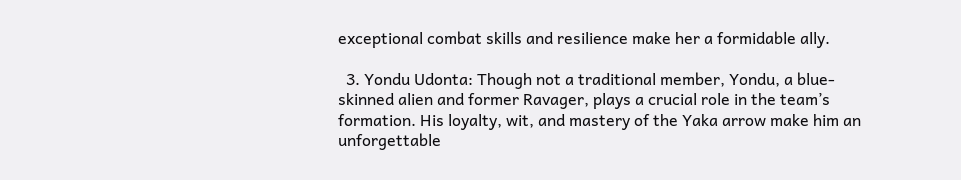exceptional combat skills and resilience make her a formidable ally.

  3. Yondu Udonta: Though not a traditional member, Yondu, a blue-skinned alien and former Ravager, plays a crucial role in the team’s formation. His loyalty, wit, and mastery of the Yaka arrow make him an unforgettable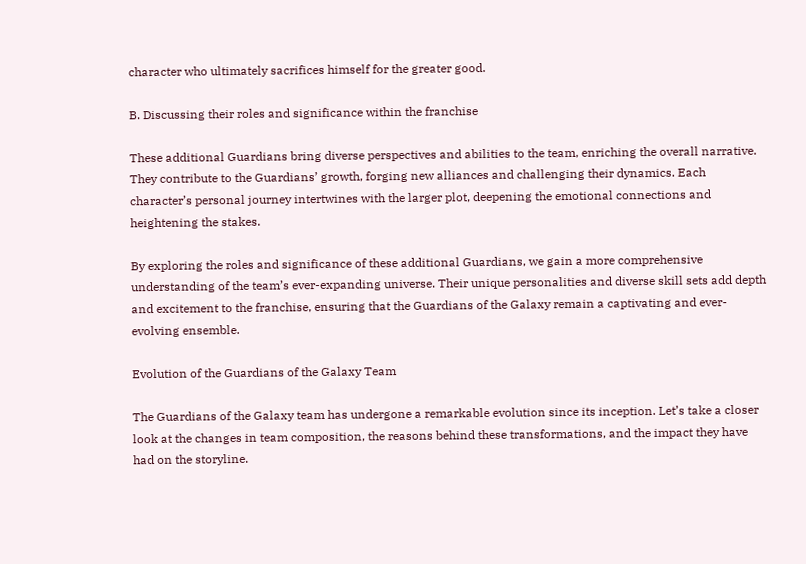character who ultimately sacrifices himself for the greater good.

B. Discussing their roles and significance within the franchise

These additional Guardians bring diverse perspectives and abilities to the team, enriching the overall narrative. They contribute to the Guardians’ growth, forging new alliances and challenging their dynamics. Each character’s personal journey intertwines with the larger plot, deepening the emotional connections and heightening the stakes.

By exploring the roles and significance of these additional Guardians, we gain a more comprehensive understanding of the team’s ever-expanding universe. Their unique personalities and diverse skill sets add depth and excitement to the franchise, ensuring that the Guardians of the Galaxy remain a captivating and ever-evolving ensemble.

Evolution of the Guardians of the Galaxy Team

The Guardians of the Galaxy team has undergone a remarkable evolution since its inception. Let’s take a closer look at the changes in team composition, the reasons behind these transformations, and the impact they have had on the storyline.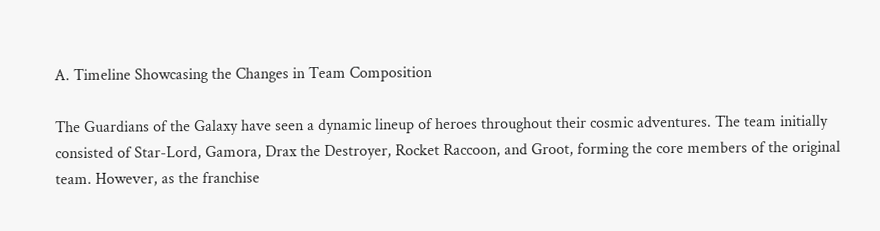A. Timeline Showcasing the Changes in Team Composition

The Guardians of the Galaxy have seen a dynamic lineup of heroes throughout their cosmic adventures. The team initially consisted of Star-Lord, Gamora, Drax the Destroyer, Rocket Raccoon, and Groot, forming the core members of the original team. However, as the franchise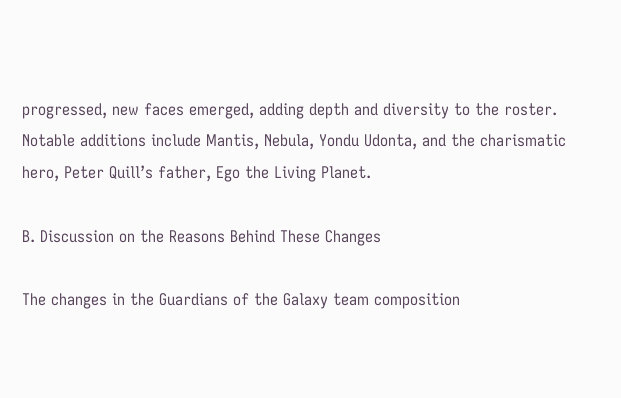progressed, new faces emerged, adding depth and diversity to the roster. Notable additions include Mantis, Nebula, Yondu Udonta, and the charismatic hero, Peter Quill’s father, Ego the Living Planet.

B. Discussion on the Reasons Behind These Changes

The changes in the Guardians of the Galaxy team composition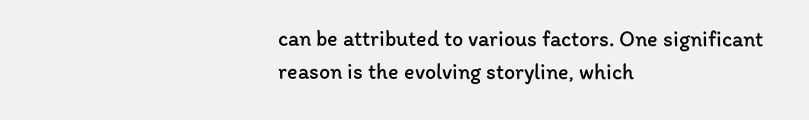can be attributed to various factors. One significant reason is the evolving storyline, which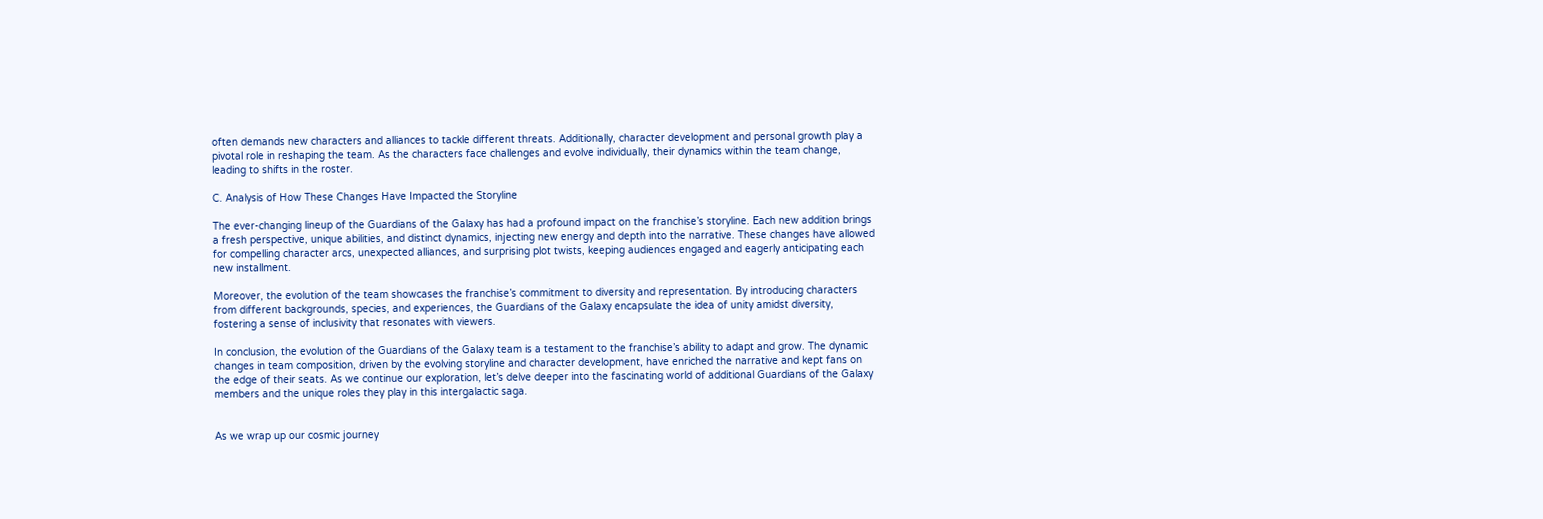often demands new characters and alliances to tackle different threats. Additionally, character development and personal growth play a pivotal role in reshaping the team. As the characters face challenges and evolve individually, their dynamics within the team change, leading to shifts in the roster.

C. Analysis of How These Changes Have Impacted the Storyline

The ever-changing lineup of the Guardians of the Galaxy has had a profound impact on the franchise’s storyline. Each new addition brings a fresh perspective, unique abilities, and distinct dynamics, injecting new energy and depth into the narrative. These changes have allowed for compelling character arcs, unexpected alliances, and surprising plot twists, keeping audiences engaged and eagerly anticipating each new installment.

Moreover, the evolution of the team showcases the franchise’s commitment to diversity and representation. By introducing characters from different backgrounds, species, and experiences, the Guardians of the Galaxy encapsulate the idea of unity amidst diversity, fostering a sense of inclusivity that resonates with viewers.

In conclusion, the evolution of the Guardians of the Galaxy team is a testament to the franchise’s ability to adapt and grow. The dynamic changes in team composition, driven by the evolving storyline and character development, have enriched the narrative and kept fans on the edge of their seats. As we continue our exploration, let’s delve deeper into the fascinating world of additional Guardians of the Galaxy members and the unique roles they play in this intergalactic saga.


As we wrap up our cosmic journey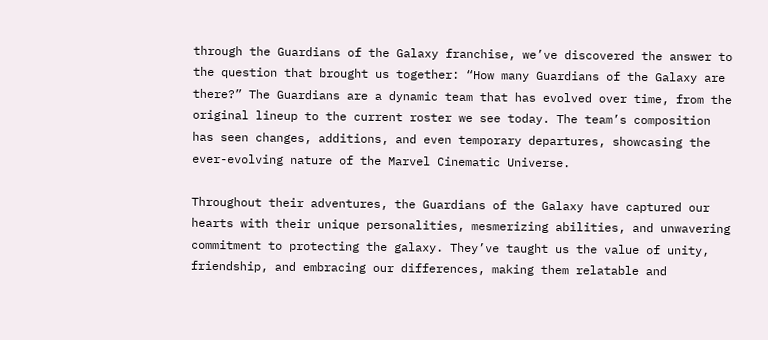through the Guardians of the Galaxy franchise, we’ve discovered the answer to the question that brought us together: “How many Guardians of the Galaxy are there?” The Guardians are a dynamic team that has evolved over time, from the original lineup to the current roster we see today. The team’s composition has seen changes, additions, and even temporary departures, showcasing the ever-evolving nature of the Marvel Cinematic Universe.

Throughout their adventures, the Guardians of the Galaxy have captured our hearts with their unique personalities, mesmerizing abilities, and unwavering commitment to protecting the galaxy. They’ve taught us the value of unity, friendship, and embracing our differences, making them relatable and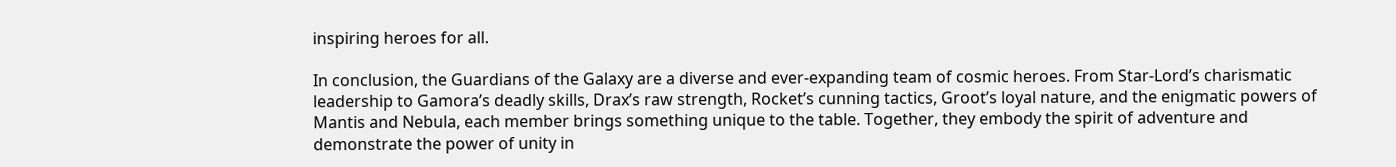inspiring heroes for all.

In conclusion, the Guardians of the Galaxy are a diverse and ever-expanding team of cosmic heroes. From Star-Lord’s charismatic leadership to Gamora’s deadly skills, Drax’s raw strength, Rocket’s cunning tactics, Groot’s loyal nature, and the enigmatic powers of Mantis and Nebula, each member brings something unique to the table. Together, they embody the spirit of adventure and demonstrate the power of unity in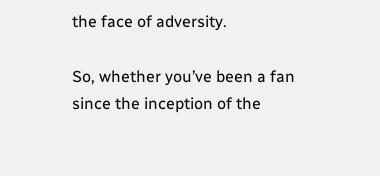the face of adversity.

So, whether you’ve been a fan since the inception of the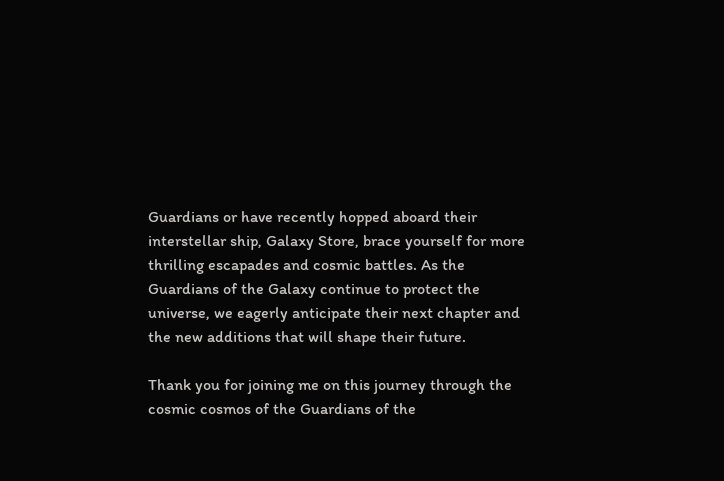Guardians or have recently hopped aboard their interstellar ship, Galaxy Store, brace yourself for more thrilling escapades and cosmic battles. As the Guardians of the Galaxy continue to protect the universe, we eagerly anticipate their next chapter and the new additions that will shape their future.

Thank you for joining me on this journey through the cosmic cosmos of the Guardians of the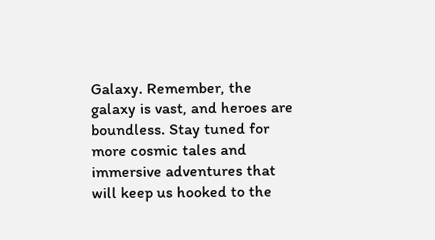Galaxy. Remember, the galaxy is vast, and heroes are boundless. Stay tuned for more cosmic tales and immersive adventures that will keep us hooked to the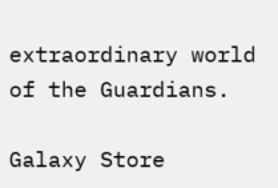extraordinary world of the Guardians.

Galaxy Store